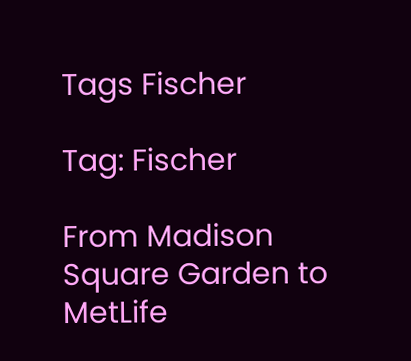Tags Fischer

Tag: Fischer

From Madison Square Garden to MetLife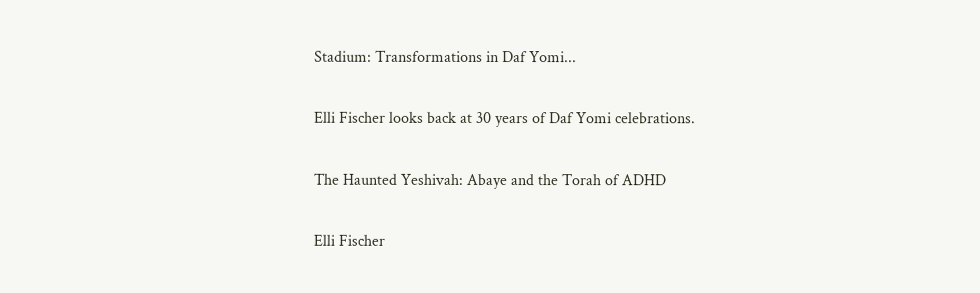Stadium: Transformations in Daf Yomi...

Elli Fischer looks back at 30 years of Daf Yomi celebrations.

The Haunted Yeshivah: Abaye and the Torah of ADHD

Elli Fischer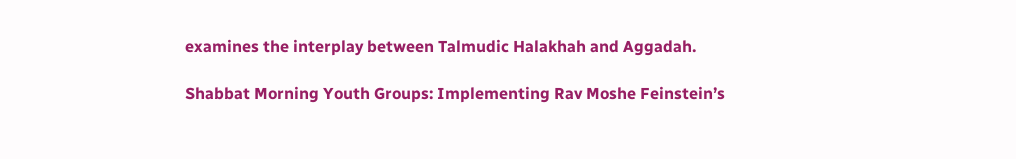examines the interplay between Talmudic Halakhah and Aggadah.

Shabbat Morning Youth Groups: Implementing Rav Moshe Feinstein’s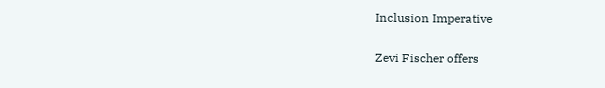Inclusion Imperative

Zevi Fischer offers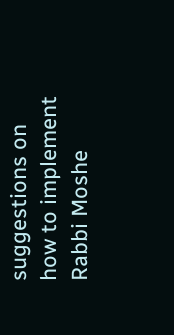suggestions on how to implement Rabbi Moshe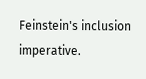Feinstein's inclusion imperative.